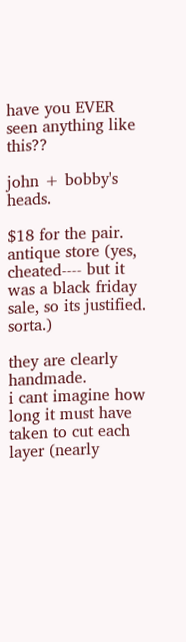have you EVER seen anything like this??

john + bobby's heads.

$18 for the pair.
antique store (yes, cheated---- but it was a black friday sale, so its justified. sorta.)

they are clearly handmade.
i cant imagine how long it must have taken to cut each layer (nearly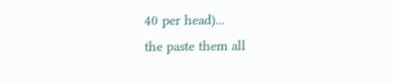40 per head)...
the paste them all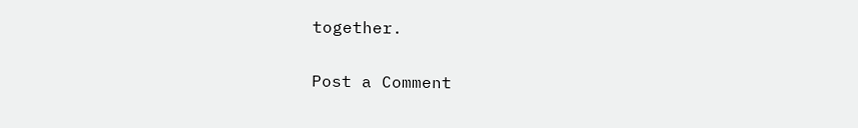together.

Post a Comment